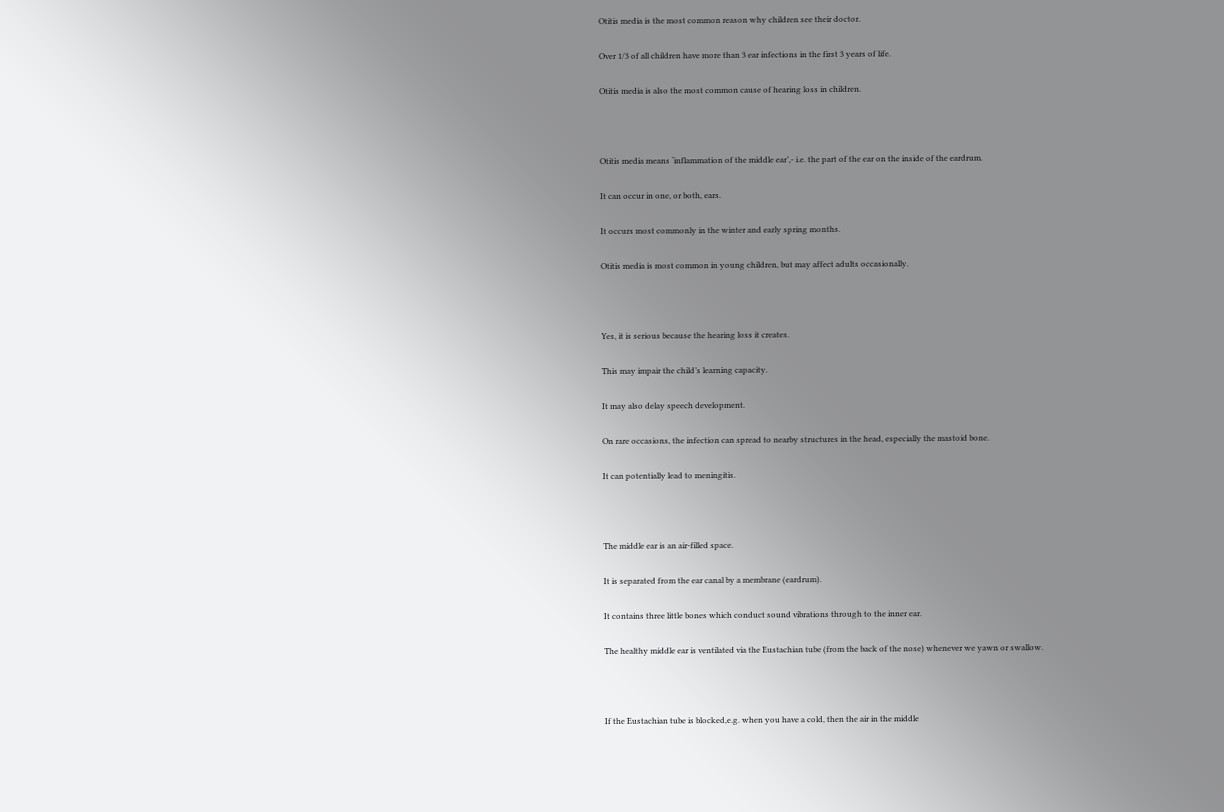Otitis media is the most common reason why children see their doctor.

Over 1/3 of all children have more than 3 ear infections in the first 3 years of life.

Otitis media is also the most common cause of hearing loss in children.



Otitis media means ‘inflammation of the middle ear’,- i.e. the part of the ear on the inside of the eardrum.

It can occur in one, or both, ears.

It occurs most commonly in the winter and early spring months.

Otitis media is most common in young children, but may affect adults occasionally.



Yes, it is serious because the hearing loss it creates.

This may impair the child’s learning capacity.

It may also delay speech development.

On rare occasions, the infection can spread to nearby structures in the head, especially the mastoid bone.

It can potentially lead to meningitis.



The middle ear is an air-filled space.

It is separated from the ear canal by a membrane (eardrum).

It contains three little bones which conduct sound vibrations through to the inner ear.

The healthy middle ear is ventilated via the Eustachian tube (from the back of the nose) whenever we yawn or swallow.



If the Eustachian tube is blocked,e.g. when you have a cold, then the air in the middle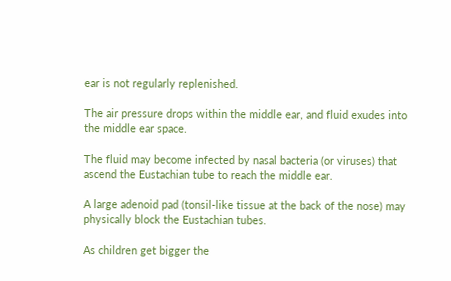ear is not regularly replenished.

The air pressure drops within the middle ear, and fluid exudes into the middle ear space.

The fluid may become infected by nasal bacteria (or viruses) that ascend the Eustachian tube to reach the middle ear.

A large adenoid pad (tonsil-like tissue at the back of the nose) may physically block the Eustachian tubes.

As children get bigger the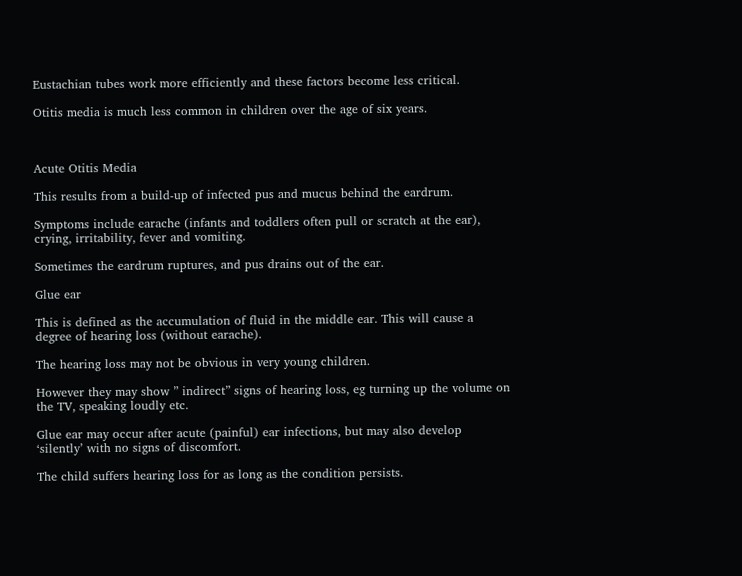Eustachian tubes work more efficiently and these factors become less critical.

Otitis media is much less common in children over the age of six years.



Acute Otitis Media

This results from a build-up of infected pus and mucus behind the eardrum.

Symptoms include earache (infants and toddlers often pull or scratch at the ear), crying, irritability, fever and vomiting.

Sometimes the eardrum ruptures, and pus drains out of the ear.

Glue ear

This is defined as the accumulation of fluid in the middle ear. This will cause a degree of hearing loss (without earache).

The hearing loss may not be obvious in very young children.

However they may show ” indirect” signs of hearing loss, eg turning up the volume on the TV, speaking loudly etc.

Glue ear may occur after acute (painful) ear infections, but may also develop ‘silently’ with no signs of discomfort.

The child suffers hearing loss for as long as the condition persists.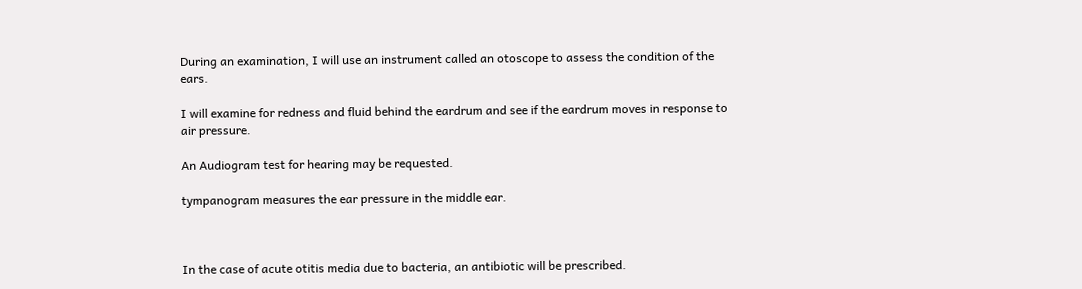During an examination, I will use an instrument called an otoscope to assess the condition of the ears.

I will examine for redness and fluid behind the eardrum and see if the eardrum moves in response to air pressure.

An Audiogram test for hearing may be requested.

tympanogram measures the ear pressure in the middle ear.



In the case of acute otitis media due to bacteria, an antibiotic will be prescribed.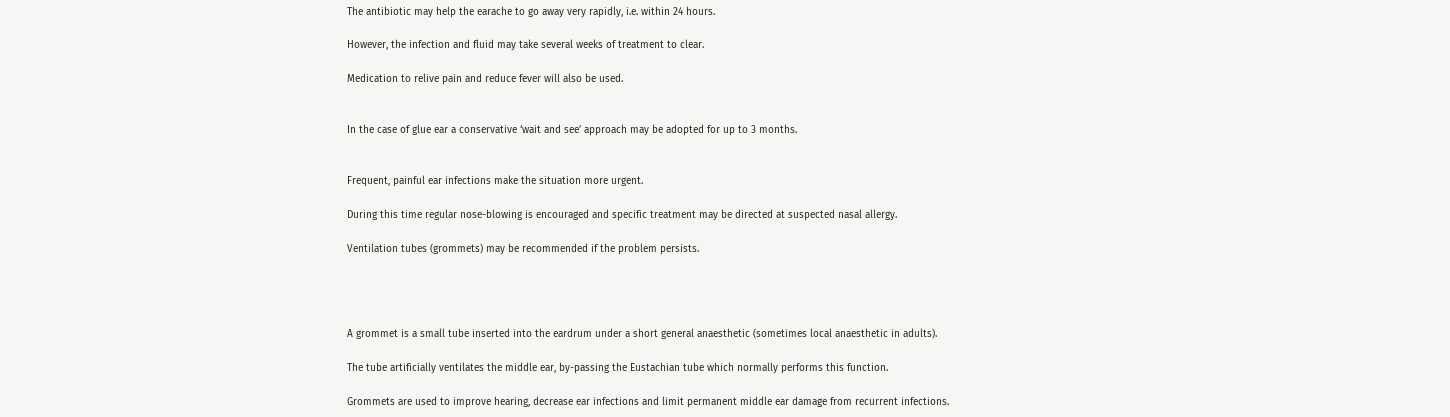The antibiotic may help the earache to go away very rapidly, i.e. within 24 hours.

However, the infection and fluid may take several weeks of treatment to clear.

Medication to relive pain and reduce fever will also be used.


In the case of glue ear a conservative ‘wait and see’ approach may be adopted for up to 3 months.


Frequent, painful ear infections make the situation more urgent.

During this time regular nose-blowing is encouraged and specific treatment may be directed at suspected nasal allergy.

Ventilation tubes (grommets) may be recommended if the problem persists.




A grommet is a small tube inserted into the eardrum under a short general anaesthetic (sometimes local anaesthetic in adults).

The tube artificially ventilates the middle ear, by-passing the Eustachian tube which normally performs this function.

Grommets are used to improve hearing, decrease ear infections and limit permanent middle ear damage from recurrent infections.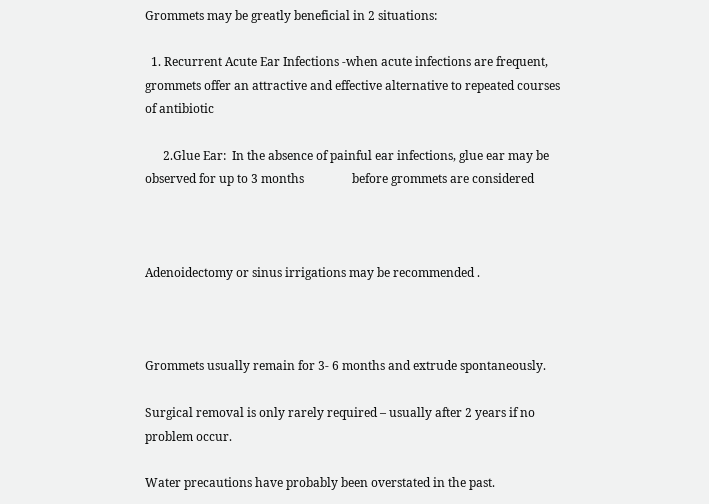Grommets may be greatly beneficial in 2 situations:

  1. Recurrent Acute Ear Infections -when acute infections are frequent, grommets offer an attractive and effective alternative to repeated courses of antibiotic

      2.Glue Ear:  In the absence of painful ear infections, glue ear may be observed for up to 3 months                before grommets are considered



Adenoidectomy or sinus irrigations may be recommended .



Grommets usually remain for 3- 6 months and extrude spontaneously.

Surgical removal is only rarely required – usually after 2 years if no problem occur.

Water precautions have probably been overstated in the past.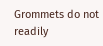Grommets do not readily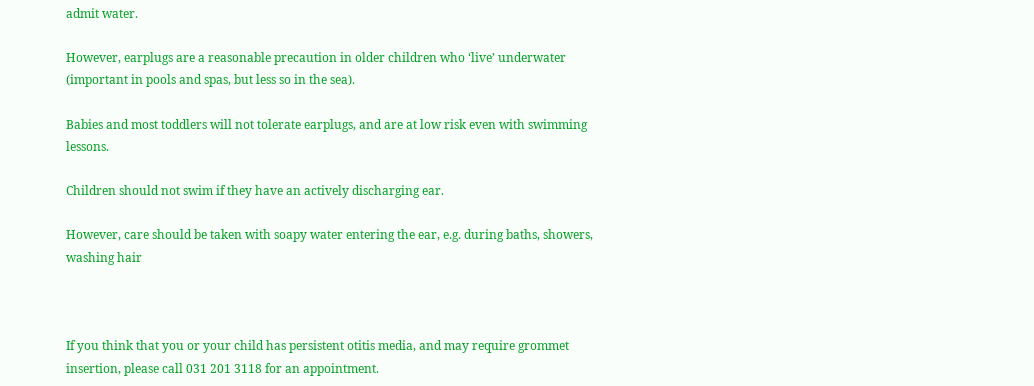admit water.

However, earplugs are a reasonable precaution in older children who ‘live’ underwater (important in pools and spas, but less so in the sea).

Babies and most toddlers will not tolerate earplugs, and are at low risk even with swimming lessons.

Children should not swim if they have an actively discharging ear.

However, care should be taken with soapy water entering the ear, e.g. during baths, showers, washing hair



If you think that you or your child has persistent otitis media, and may require grommet insertion, please call 031 201 3118 for an appointment.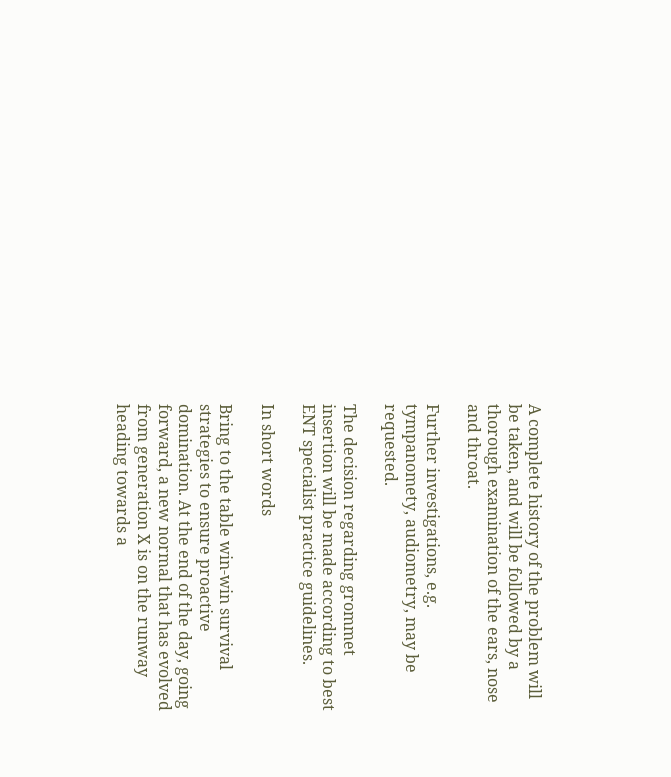A complete history of the problem will be taken, and will be followed by a thorough examination of the ears, nose and throat.

Further investigations, e.g. tympanomety, audiometry, may be requested.

The decision regarding grommet insertion will be made according to best ENT specialist practice guidelines.

In short words

Bring to the table win-win survival strategies to ensure proactive domination. At the end of the day, going forward, a new normal that has evolved from generation X is on the runway heading towards a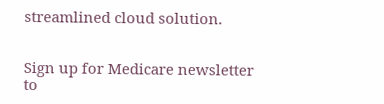streamlined cloud solution.


Sign up for Medicare newsletter to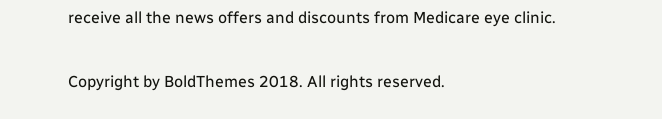receive all the news offers and discounts from Medicare eye clinic.

Copyright by BoldThemes 2018. All rights reserved.